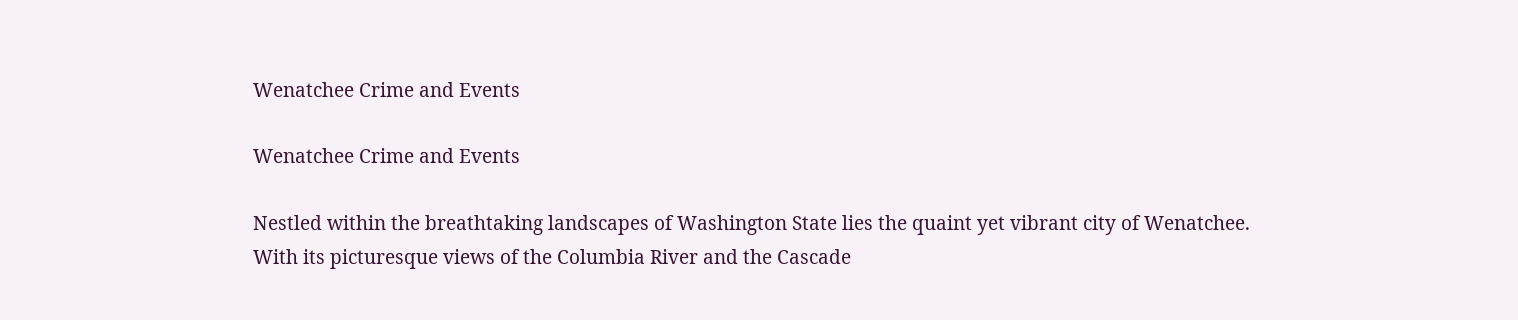Wenatchee Crime and Events

Wenatchee Crime and Events

Nestled within the breathtaking landscapes of Washington State lies the quaint yet vibrant city of Wenatchee. With its picturesque views of the Columbia River and the Cascade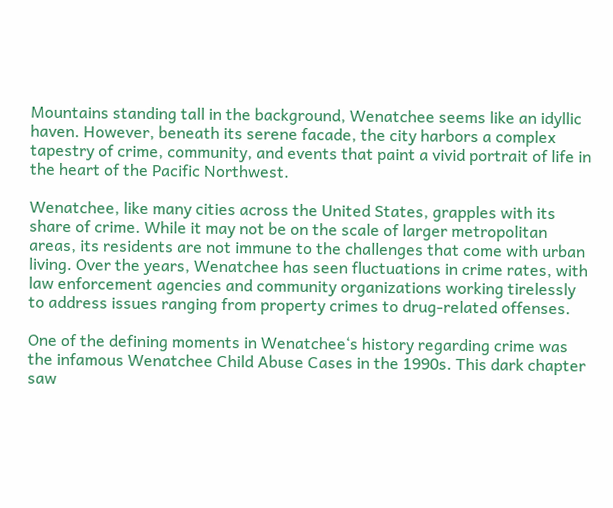Mountains standing tall in the background, Wenatchee seems like an idyllic haven. However, beneath its serene facade, the city harbors a complex tapestry of crime, community, and events that paint a vivid portrait of life in the heart of the Pacific Northwest.

Wenatchee, like many cities across the United States, grapples with its share of crime. While it may not be on the scale of larger metropolitan areas, its residents are not immune to the challenges that come with urban living. Over the years, Wenatchee has seen fluctuations in crime rates, with law enforcement agencies and community organizations working tirelessly to address issues ranging from property crimes to drug-related offenses.

One of the defining moments in Wenatchee‘s history regarding crime was the infamous Wenatchee Child Abuse Cases in the 1990s. This dark chapter saw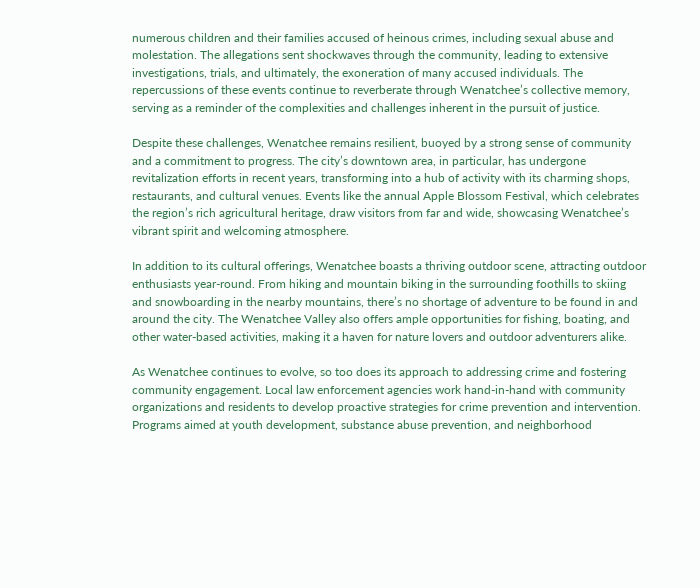numerous children and their families accused of heinous crimes, including sexual abuse and molestation. The allegations sent shockwaves through the community, leading to extensive investigations, trials, and ultimately, the exoneration of many accused individuals. The repercussions of these events continue to reverberate through Wenatchee’s collective memory, serving as a reminder of the complexities and challenges inherent in the pursuit of justice.

Despite these challenges, Wenatchee remains resilient, buoyed by a strong sense of community and a commitment to progress. The city’s downtown area, in particular, has undergone revitalization efforts in recent years, transforming into a hub of activity with its charming shops, restaurants, and cultural venues. Events like the annual Apple Blossom Festival, which celebrates the region’s rich agricultural heritage, draw visitors from far and wide, showcasing Wenatchee’s vibrant spirit and welcoming atmosphere.

In addition to its cultural offerings, Wenatchee boasts a thriving outdoor scene, attracting outdoor enthusiasts year-round. From hiking and mountain biking in the surrounding foothills to skiing and snowboarding in the nearby mountains, there’s no shortage of adventure to be found in and around the city. The Wenatchee Valley also offers ample opportunities for fishing, boating, and other water-based activities, making it a haven for nature lovers and outdoor adventurers alike.

As Wenatchee continues to evolve, so too does its approach to addressing crime and fostering community engagement. Local law enforcement agencies work hand-in-hand with community organizations and residents to develop proactive strategies for crime prevention and intervention. Programs aimed at youth development, substance abuse prevention, and neighborhood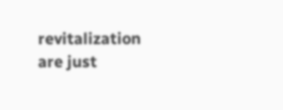revitalization are just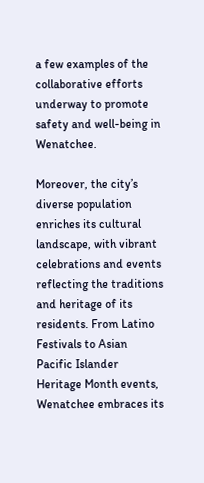a few examples of the collaborative efforts underway to promote safety and well-being in Wenatchee.

Moreover, the city’s diverse population enriches its cultural landscape, with vibrant celebrations and events reflecting the traditions and heritage of its residents. From Latino Festivals to Asian Pacific Islander Heritage Month events, Wenatchee embraces its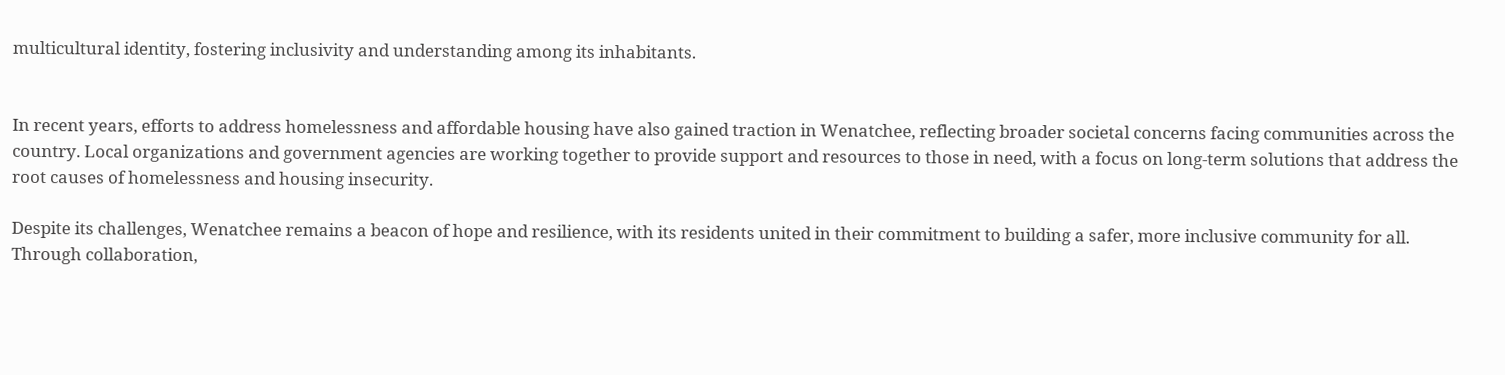multicultural identity, fostering inclusivity and understanding among its inhabitants.


In recent years, efforts to address homelessness and affordable housing have also gained traction in Wenatchee, reflecting broader societal concerns facing communities across the country. Local organizations and government agencies are working together to provide support and resources to those in need, with a focus on long-term solutions that address the root causes of homelessness and housing insecurity.

Despite its challenges, Wenatchee remains a beacon of hope and resilience, with its residents united in their commitment to building a safer, more inclusive community for all. Through collaboration,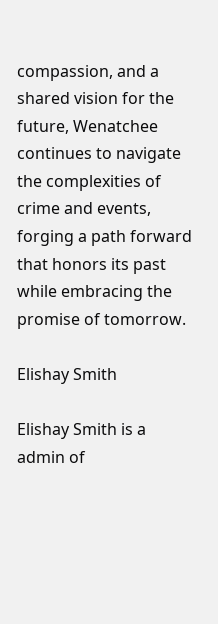compassion, and a shared vision for the future, Wenatchee continues to navigate the complexities of crime and events, forging a path forward that honors its past while embracing the promise of tomorrow.

Elishay Smith

Elishay Smith is a admin of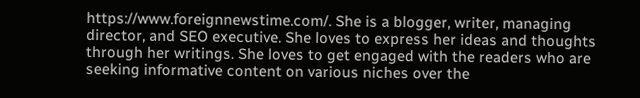https://www.foreignnewstime.com/. She is a blogger, writer, managing director, and SEO executive. She loves to express her ideas and thoughts through her writings. She loves to get engaged with the readers who are seeking informative content on various niches over the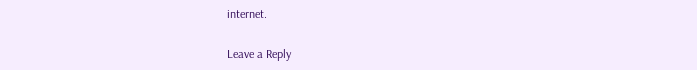internet.

Leave a Reply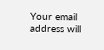Your email address will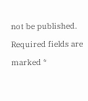not be published. Required fields are marked *